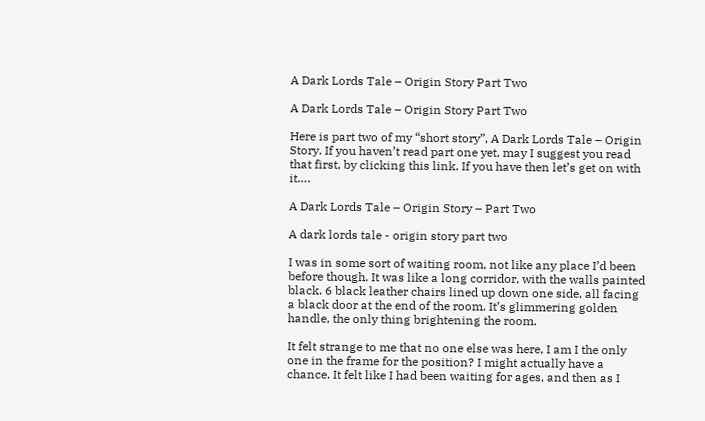A Dark Lords Tale – Origin Story Part Two

A Dark Lords Tale – Origin Story Part Two

Here is part two of my “short story”, A Dark Lords Tale – Origin Story. If you haven’t read part one yet, may I suggest you read that first, by clicking this link. If you have then let’s get on with it….

A Dark Lords Tale – Origin Story – Part Two

A dark lords tale - origin story part two

I was in some sort of waiting room, not like any place I’d been before though. It was like a long corridor, with the walls painted black. 6 black leather chairs lined up down one side, all facing a black door at the end of the room. It’s glimmering golden handle, the only thing brightening the room.

It felt strange to me that no one else was here, I am I the only one in the frame for the position? I might actually have a chance. It felt like I had been waiting for ages, and then as I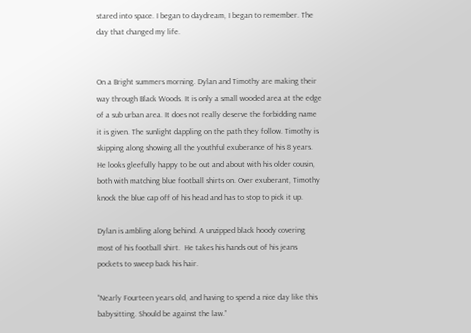stared into space. I began to daydream, I began to remember. The day that changed my life.


On a Bright summers morning. Dylan and Timothy are making their way through Black Woods. It is only a small wooded area at the edge of a sub urban area. It does not really deserve the forbidding name it is given. The sunlight dappling on the path they follow. Timothy is skipping along showing all the youthful exuberance of his 8 years. He looks gleefully happy to be out and about with his older cousin, both with matching blue football shirts on. Over exuberant, Timothy knock the blue cap off of his head and has to stop to pick it up.

Dylan is ambling along behind. A unzipped black hoody covering most of his football shirt.  He takes his hands out of his jeans pockets to sweep back his hair.

“Nearly Fourteen years old, and having to spend a nice day like this babysitting. Should be against the law.”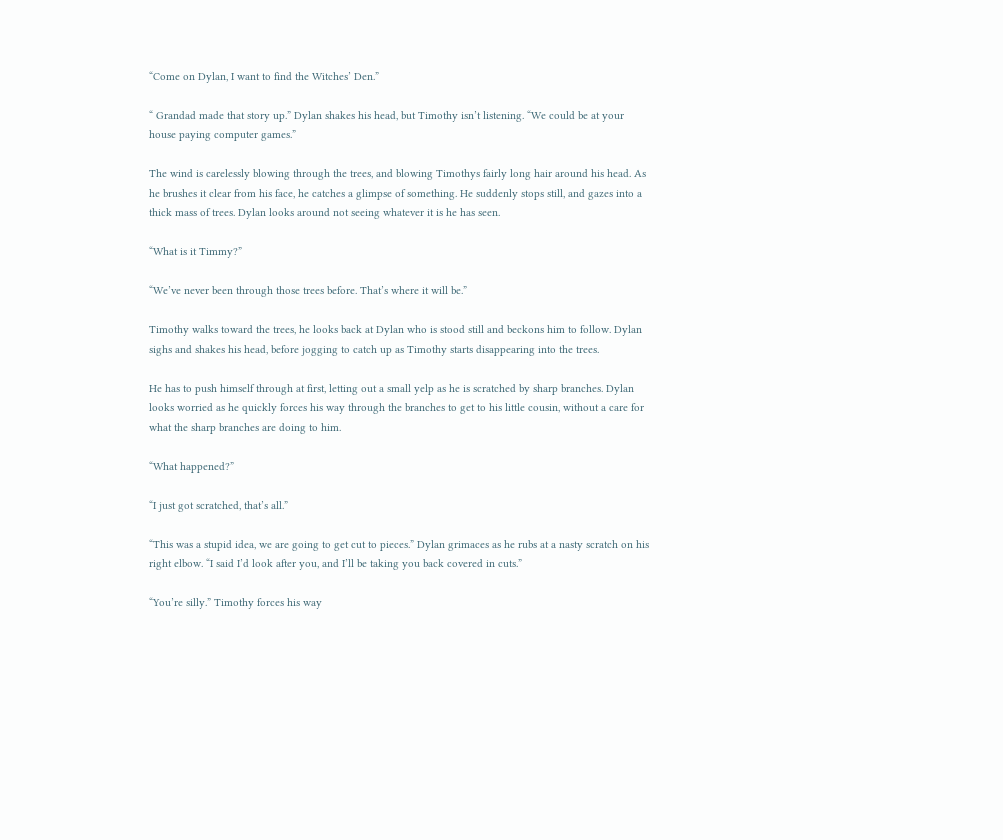“Come on Dylan, I want to find the Witches’ Den.”

“ Grandad made that story up.” Dylan shakes his head, but Timothy isn’t listening. “We could be at your house paying computer games.”

The wind is carelessly blowing through the trees, and blowing Timothys fairly long hair around his head. As he brushes it clear from his face, he catches a glimpse of something. He suddenly stops still, and gazes into a thick mass of trees. Dylan looks around not seeing whatever it is he has seen.

“What is it Timmy?”

“We’ve never been through those trees before. That’s where it will be.”

Timothy walks toward the trees, he looks back at Dylan who is stood still and beckons him to follow. Dylan sighs and shakes his head, before jogging to catch up as Timothy starts disappearing into the trees.

He has to push himself through at first, letting out a small yelp as he is scratched by sharp branches. Dylan looks worried as he quickly forces his way through the branches to get to his little cousin, without a care for what the sharp branches are doing to him.

“What happened?”

“I just got scratched, that’s all.”

“This was a stupid idea, we are going to get cut to pieces.” Dylan grimaces as he rubs at a nasty scratch on his right elbow. “I said I’d look after you, and I’ll be taking you back covered in cuts.”

“You’re silly.” Timothy forces his way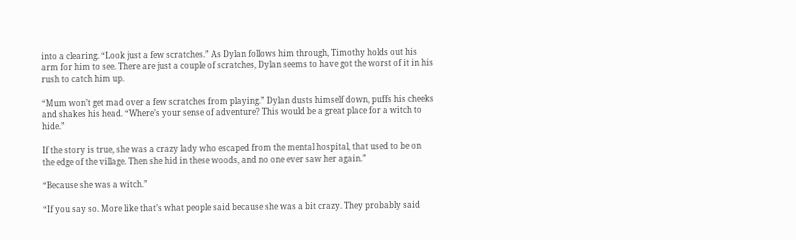into a clearing. “Look just a few scratches.” As Dylan follows him through, Timothy holds out his arm for him to see. There are just a couple of scratches, Dylan seems to have got the worst of it in his rush to catch him up.

“Mum won’t get mad over a few scratches from playing.” Dylan dusts himself down, puffs his cheeks and shakes his head. “Where’s your sense of adventure? This would be a great place for a witch to hide.”

If the story is true, she was a crazy lady who escaped from the mental hospital, that used to be on the edge of the village. Then she hid in these woods, and no one ever saw her again.”

“Because she was a witch.”

“If you say so. More like that’s what people said because she was a bit crazy. They probably said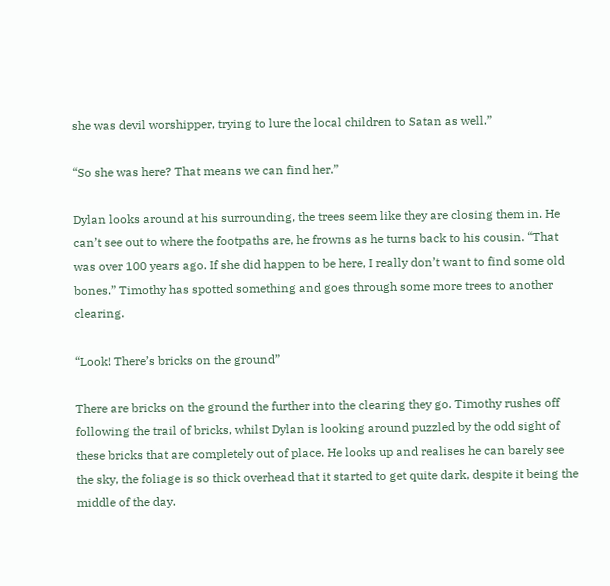she was devil worshipper, trying to lure the local children to Satan as well.”

“So she was here? That means we can find her.”

Dylan looks around at his surrounding, the trees seem like they are closing them in. He can’t see out to where the footpaths are, he frowns as he turns back to his cousin. “That was over 100 years ago. If she did happen to be here, I really don’t want to find some old bones.” Timothy has spotted something and goes through some more trees to another clearing.

“Look! There’s bricks on the ground”

There are bricks on the ground the further into the clearing they go. Timothy rushes off following the trail of bricks, whilst Dylan is looking around puzzled by the odd sight of these bricks that are completely out of place. He looks up and realises he can barely see the sky, the foliage is so thick overhead that it started to get quite dark, despite it being the middle of the day.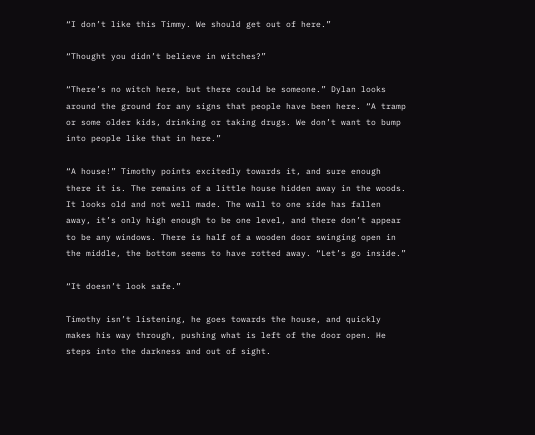“I don’t like this Timmy. We should get out of here.”

“Thought you didn’t believe in witches?”

“There’s no witch here, but there could be someone.” Dylan looks around the ground for any signs that people have been here. “A tramp or some older kids, drinking or taking drugs. We don’t want to bump into people like that in here.”

“A house!” Timothy points excitedly towards it, and sure enough there it is. The remains of a little house hidden away in the woods. It looks old and not well made. The wall to one side has fallen away, it’s only high enough to be one level, and there don’t appear to be any windows. There is half of a wooden door swinging open in the middle, the bottom seems to have rotted away. “Let’s go inside.”

“It doesn’t look safe.”

Timothy isn’t listening, he goes towards the house, and quickly makes his way through, pushing what is left of the door open. He steps into the darkness and out of sight.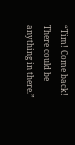“Tim! Come back! There could be anything in there.”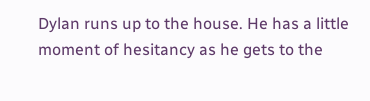Dylan runs up to the house. He has a little moment of hesitancy as he gets to the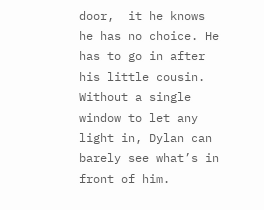door,  it he knows he has no choice. He has to go in after his little cousin. Without a single window to let any light in, Dylan can barely see what’s in front of him.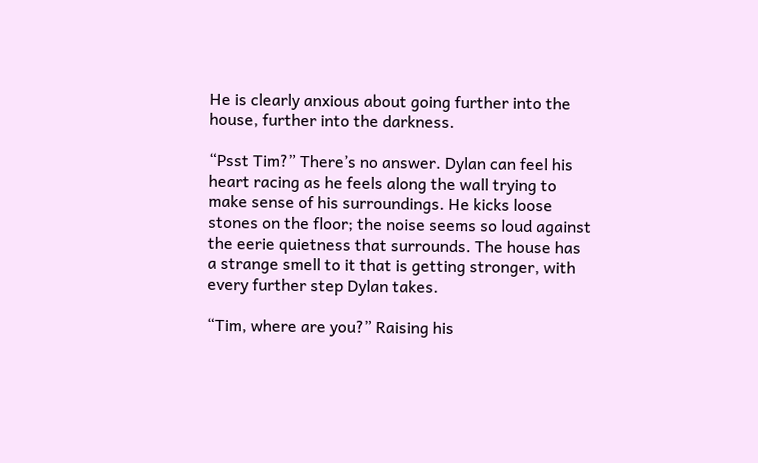He is clearly anxious about going further into the house, further into the darkness.

“Psst Tim?” There’s no answer. Dylan can feel his heart racing as he feels along the wall trying to make sense of his surroundings. He kicks loose stones on the floor; the noise seems so loud against the eerie quietness that surrounds. The house has a strange smell to it that is getting stronger, with every further step Dylan takes.

“Tim, where are you?” Raising his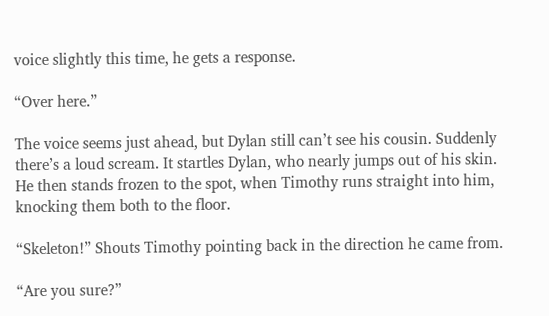voice slightly this time, he gets a response.

“Over here.”

The voice seems just ahead, but Dylan still can’t see his cousin. Suddenly there’s a loud scream. It startles Dylan, who nearly jumps out of his skin. He then stands frozen to the spot, when Timothy runs straight into him, knocking them both to the floor.

“Skeleton!” Shouts Timothy pointing back in the direction he came from.

“Are you sure?”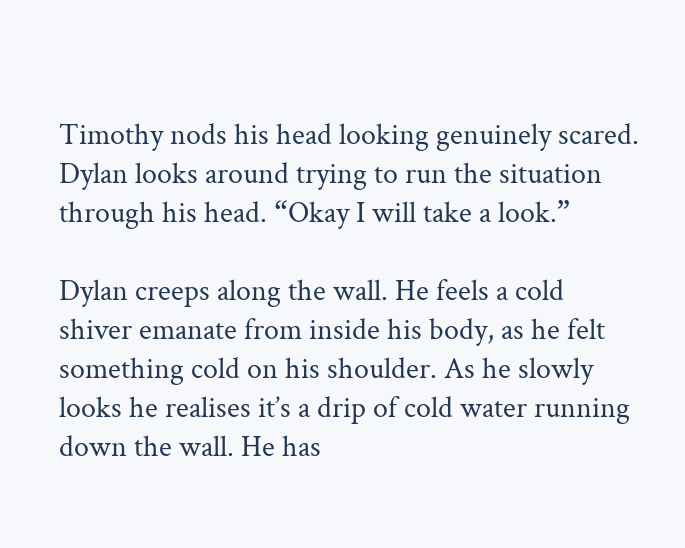Timothy nods his head looking genuinely scared. Dylan looks around trying to run the situation through his head. “Okay I will take a look.”

Dylan creeps along the wall. He feels a cold shiver emanate from inside his body, as he felt something cold on his shoulder. As he slowly looks he realises it’s a drip of cold water running down the wall. He has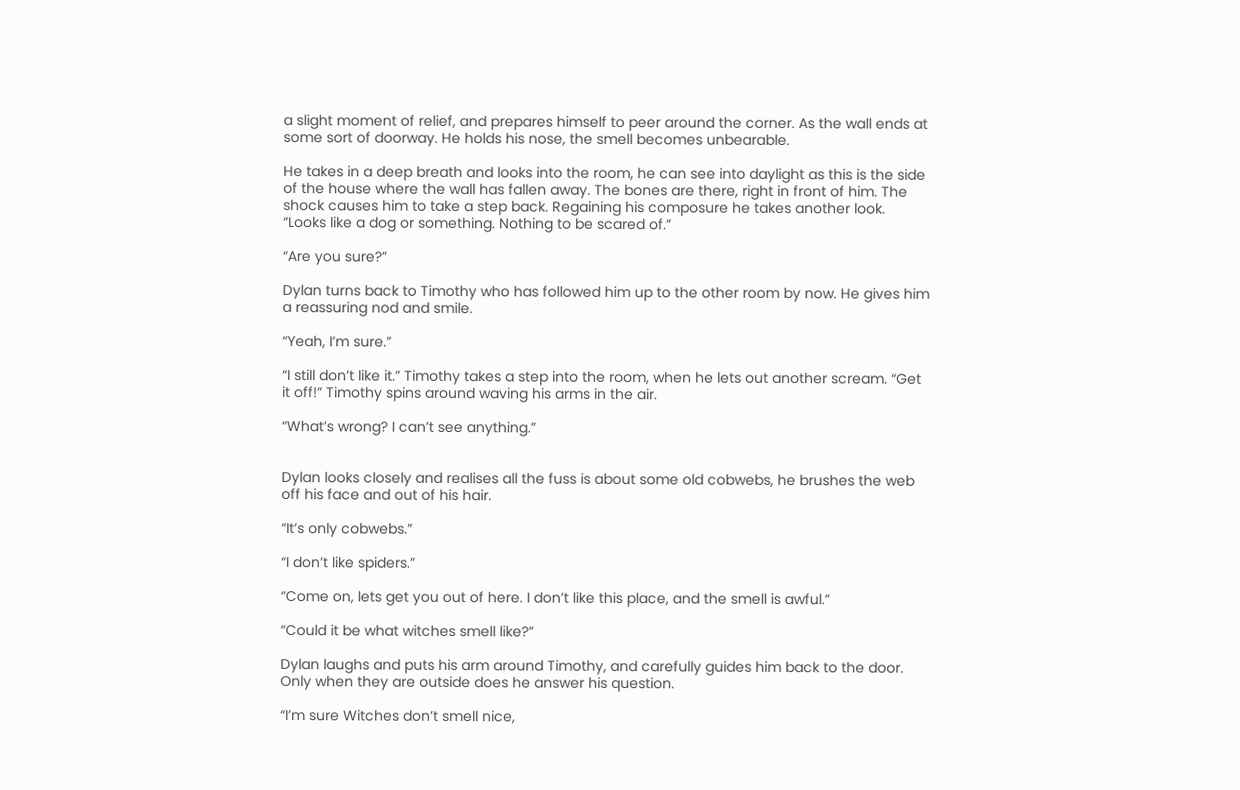a slight moment of relief, and prepares himself to peer around the corner. As the wall ends at some sort of doorway. He holds his nose, the smell becomes unbearable.

He takes in a deep breath and looks into the room, he can see into daylight as this is the side of the house where the wall has fallen away. The bones are there, right in front of him. The shock causes him to take a step back. Regaining his composure he takes another look. “Looks like a dog or something. Nothing to be scared of.”

“Are you sure?”

Dylan turns back to Timothy who has followed him up to the other room by now. He gives him a reassuring nod and smile.

“Yeah, I’m sure.”

“I still don’t like it.” Timothy takes a step into the room, when he lets out another scream. “Get it off!” Timothy spins around waving his arms in the air.

“What’s wrong? I can’t see anything.”


Dylan looks closely and realises all the fuss is about some old cobwebs, he brushes the web off his face and out of his hair.

“It’s only cobwebs.”

“I don’t like spiders.”

“Come on, lets get you out of here. I don’t like this place, and the smell is awful.”

“Could it be what witches smell like?”

Dylan laughs and puts his arm around Timothy, and carefully guides him back to the door. Only when they are outside does he answer his question.

“I’m sure Witches don’t smell nice,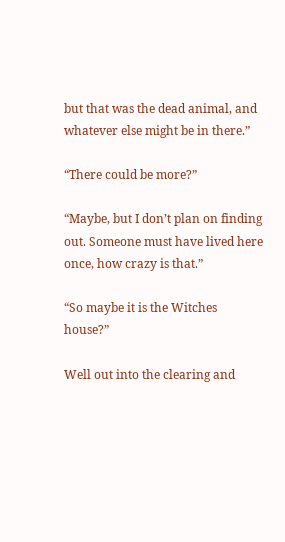but that was the dead animal, and whatever else might be in there.”

“There could be more?”

“Maybe, but I don’t plan on finding out. Someone must have lived here once, how crazy is that.”

“So maybe it is the Witches house?”

Well out into the clearing and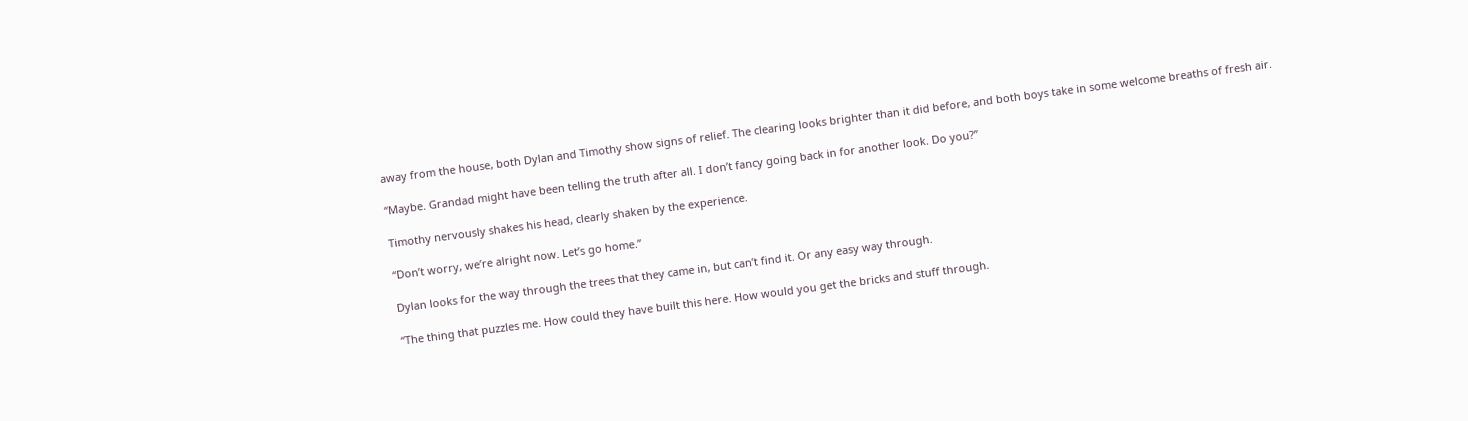away from the house, both Dylan and Timothy show signs of relief. The clearing looks brighter than it did before, and both boys take in some welcome breaths of fresh air.

“Maybe. Grandad might have been telling the truth after all. I don’t fancy going back in for another look. Do you?”

Timothy nervously shakes his head, clearly shaken by the experience.

“Don’t worry, we’re alright now. Let’s go home.”

Dylan looks for the way through the trees that they came in, but can’t find it. Or any easy way through.

“The thing that puzzles me. How could they have built this here. How would you get the bricks and stuff through.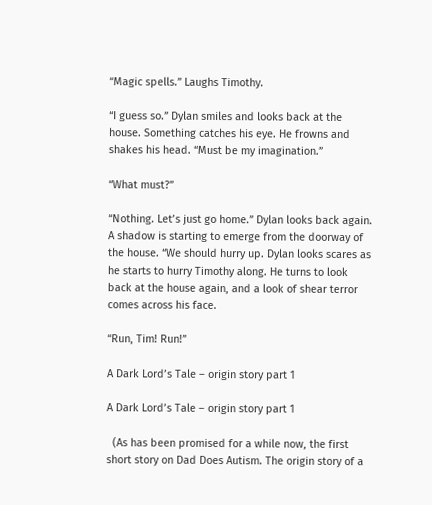“Magic spells.” Laughs Timothy.

“I guess so.” Dylan smiles and looks back at the house. Something catches his eye. He frowns and shakes his head. “Must be my imagination.”

“What must?”

“Nothing. Let’s just go home.” Dylan looks back again. A shadow is starting to emerge from the doorway of the house. “We should hurry up. Dylan looks scares as he starts to hurry Timothy along. He turns to look back at the house again, and a look of shear terror comes across his face.

“Run, Tim! Run!”

A Dark Lord’s Tale – origin story part 1

A Dark Lord’s Tale – origin story part 1

  (As has been promised for a while now, the first short story on Dad Does Autism. The origin story of a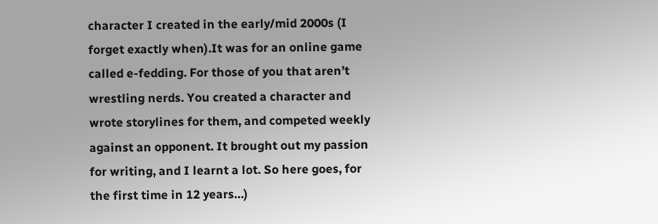character I created in the early/mid 2000s (I forget exactly when).It was for an online game called e-fedding. For those of you that aren’t wrestling nerds. You created a character and wrote storylines for them, and competed weekly against an opponent. It brought out my passion for writing, and I learnt a lot. So here goes, for the first time in 12 years…)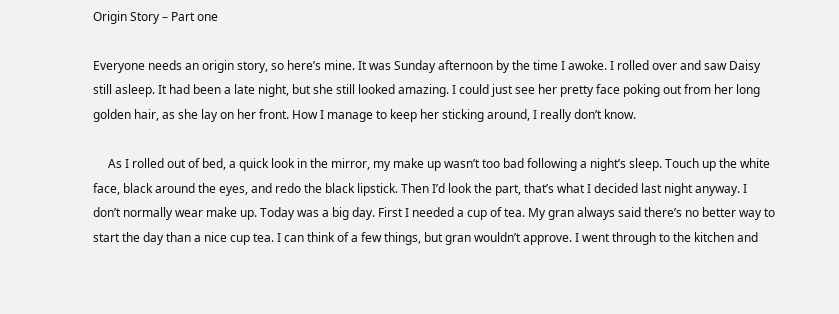Origin Story – Part one

Everyone needs an origin story, so here’s mine. It was Sunday afternoon by the time I awoke. I rolled over and saw Daisy still asleep. It had been a late night, but she still looked amazing. I could just see her pretty face poking out from her long golden hair, as she lay on her front. How I manage to keep her sticking around, I really don’t know.

     As I rolled out of bed, a quick look in the mirror, my make up wasn’t too bad following a night’s sleep. Touch up the white face, black around the eyes, and redo the black lipstick. Then I’d look the part, that’s what I decided last night anyway. I don’t normally wear make up. Today was a big day. First I needed a cup of tea. My gran always said there’s no better way to start the day than a nice cup tea. I can think of a few things, but gran wouldn’t approve. I went through to the kitchen and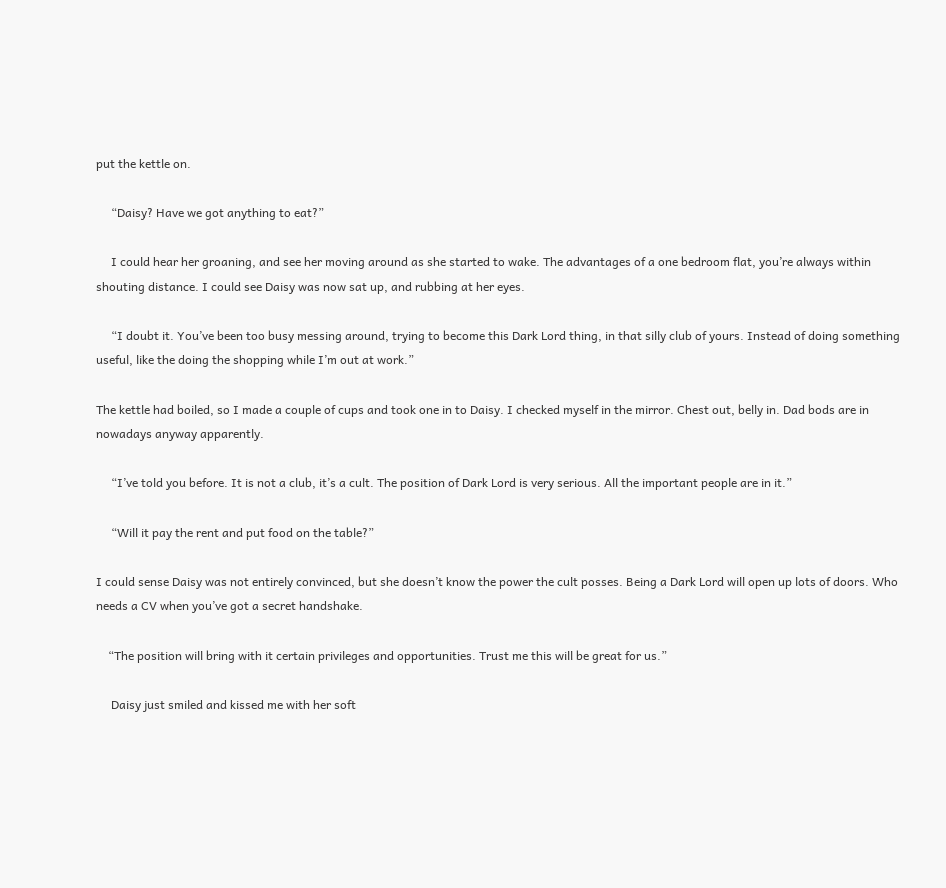put the kettle on.

     “Daisy? Have we got anything to eat?”

     I could hear her groaning, and see her moving around as she started to wake. The advantages of a one bedroom flat, you’re always within shouting distance. I could see Daisy was now sat up, and rubbing at her eyes.

     “I doubt it. You’ve been too busy messing around, trying to become this Dark Lord thing, in that silly club of yours. Instead of doing something useful, like the doing the shopping while I’m out at work.”

The kettle had boiled, so I made a couple of cups and took one in to Daisy. I checked myself in the mirror. Chest out, belly in. Dad bods are in nowadays anyway apparently.

     “I’ve told you before. It is not a club, it’s a cult. The position of Dark Lord is very serious. All the important people are in it.”

     “Will it pay the rent and put food on the table?”

I could sense Daisy was not entirely convinced, but she doesn’t know the power the cult posses. Being a Dark Lord will open up lots of doors. Who needs a CV when you’ve got a secret handshake.

    “The position will bring with it certain privileges and opportunities. Trust me this will be great for us.”

     Daisy just smiled and kissed me with her soft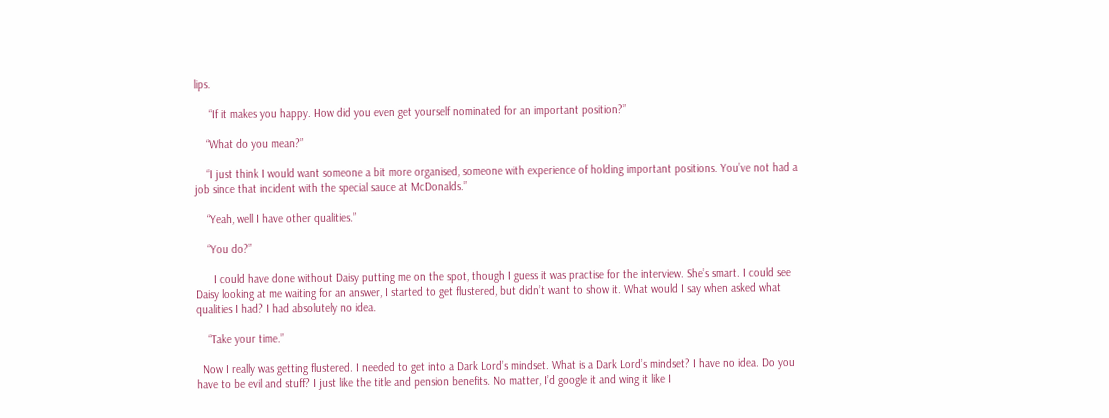lips.

     “If it makes you happy. How did you even get yourself nominated for an important position?”

    “What do you mean?”

    “I just think I would want someone a bit more organised, someone with experience of holding important positions. You’ve not had a job since that incident with the special sauce at McDonalds.”

    “Yeah, well I have other qualities.”

    “You do?”

      I could have done without Daisy putting me on the spot, though I guess it was practise for the interview. She’s smart. I could see Daisy looking at me waiting for an answer, I started to get flustered, but didn’t want to show it. What would I say when asked what qualities I had? I had absolutely no idea.

    “Take your time.”

  Now I really was getting flustered. I needed to get into a Dark Lord’s mindset. What is a Dark Lord’s mindset? I have no idea. Do you have to be evil and stuff? I just like the title and pension benefits. No matter, I’d google it and wing it like I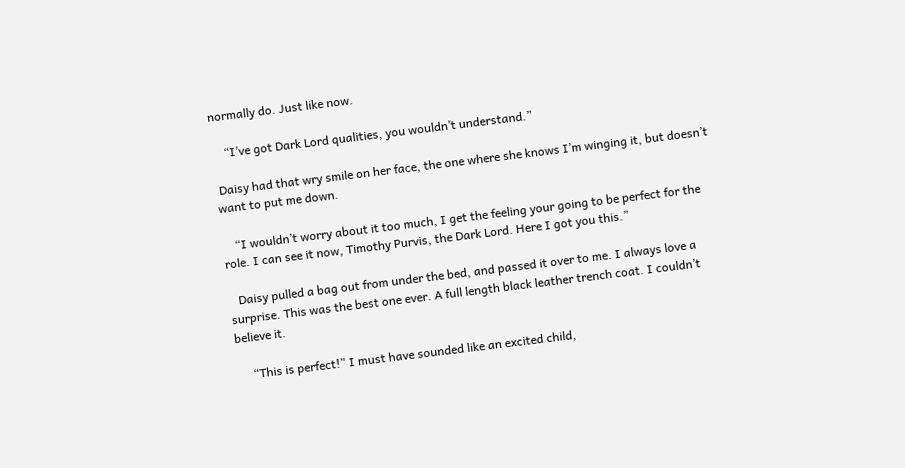normally do. Just like now.

    “I’ve got Dark Lord qualities, you wouldn’t understand.”

 Daisy had that wry smile on her face, the one where she knows I’m winging it, but doesn’t want to put me down.

    “I wouldn’t worry about it too much, I get the feeling your going to be perfect for the role. I can see it now, Timothy Purvis, the Dark Lord. Here I got you this.”

   Daisy pulled a bag out from under the bed, and passed it over to me. I always love a surprise. This was the best one ever. A full length black leather trench coat. I couldn’t believe it.

     “This is perfect!” I must have sounded like an excited child,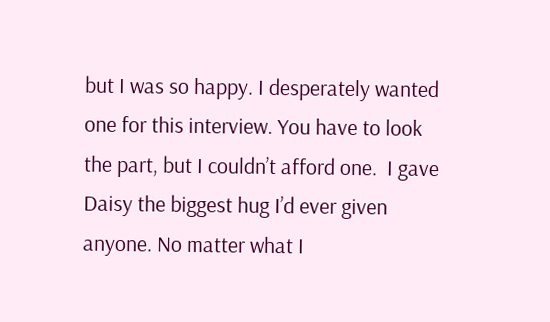but I was so happy. I desperately wanted one for this interview. You have to look the part, but I couldn’t afford one.  I gave Daisy the biggest hug I’d ever given anyone. No matter what I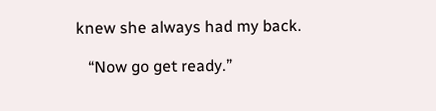knew she always had my back.

   “Now go get ready.”